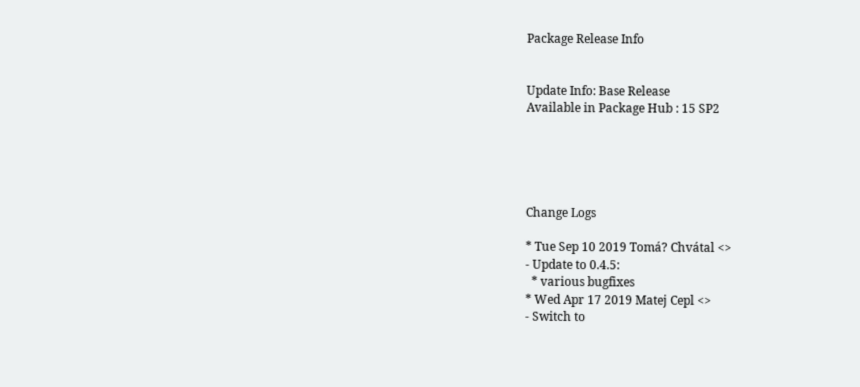Package Release Info


Update Info: Base Release
Available in Package Hub : 15 SP2





Change Logs

* Tue Sep 10 2019 Tomá? Chvátal <>
- Update to 0.4.5:
  * various bugfixes
* Wed Apr 17 2019 Matej Cepl <>
- Switch to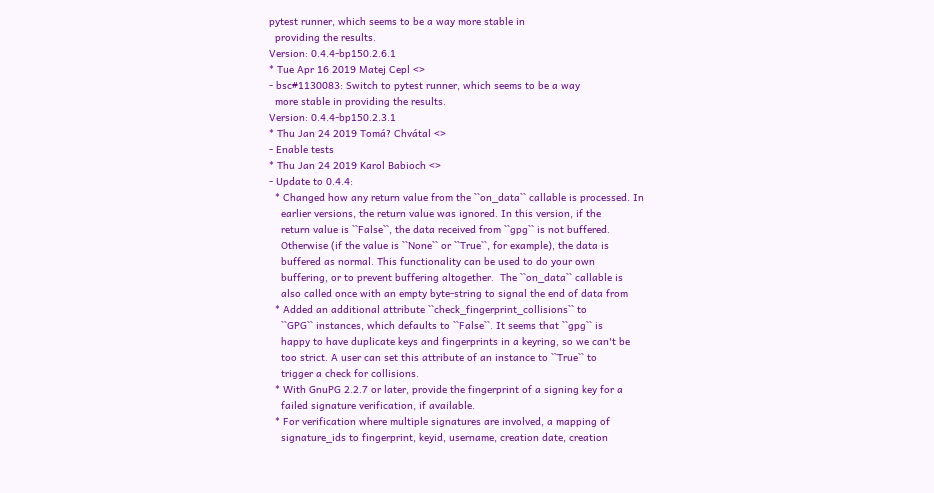pytest runner, which seems to be a way more stable in
  providing the results.
Version: 0.4.4-bp150.2.6.1
* Tue Apr 16 2019 Matej Cepl <>
- bsc#1130083: Switch to pytest runner, which seems to be a way
  more stable in providing the results.
Version: 0.4.4-bp150.2.3.1
* Thu Jan 24 2019 Tomá? Chvátal <>
- Enable tests
* Thu Jan 24 2019 Karol Babioch <>
- Update to 0.4.4:
  * Changed how any return value from the ``on_data`` callable is processed. In
    earlier versions, the return value was ignored. In this version, if the
    return value is ``False``, the data received from ``gpg`` is not buffered.
    Otherwise (if the value is ``None`` or ``True``, for example), the data is
    buffered as normal. This functionality can be used to do your own
    buffering, or to prevent buffering altogether.  The ``on_data`` callable is
    also called once with an empty byte-string to signal the end of data from
  * Added an additional attribute ``check_fingerprint_collisions`` to
    ``GPG`` instances, which defaults to ``False``. It seems that ``gpg`` is
    happy to have duplicate keys and fingerprints in a keyring, so we can't be
    too strict. A user can set this attribute of an instance to ``True`` to
    trigger a check for collisions.
  * With GnuPG 2.2.7 or later, provide the fingerprint of a signing key for a
    failed signature verification, if available.
  * For verification where multiple signatures are involved, a mapping of
    signature_ids to fingerprint, keyid, username, creation date, creation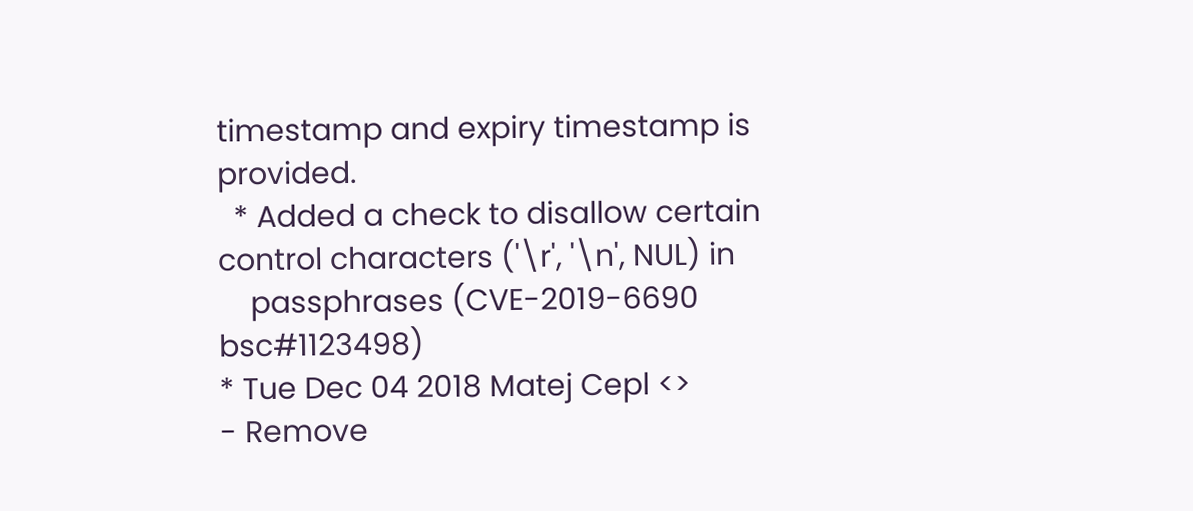timestamp and expiry timestamp is provided.
  * Added a check to disallow certain control characters ('\r', '\n', NUL) in
    passphrases (CVE-2019-6690 bsc#1123498)
* Tue Dec 04 2018 Matej Cepl <>
- Remove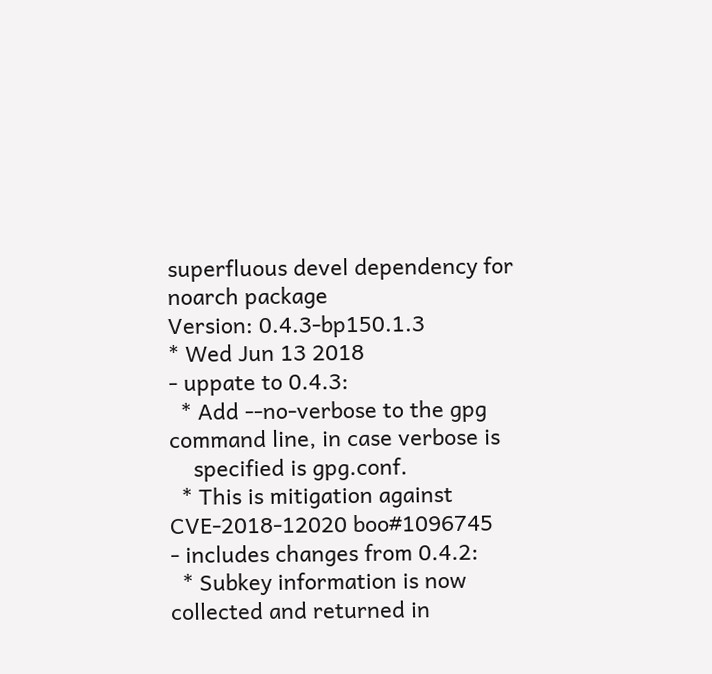superfluous devel dependency for noarch package
Version: 0.4.3-bp150.1.3
* Wed Jun 13 2018
- uppate to 0.4.3:
  * Add --no-verbose to the gpg command line, in case verbose is
    specified is gpg.conf.
  * This is mitigation against CVE-2018-12020 boo#1096745
- includes changes from 0.4.2:
  * Subkey information is now collected and returned in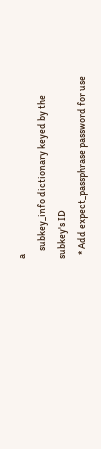a
    subkey_info dictionary keyed by the subkey's ID
  * Add expect_passphrase password for use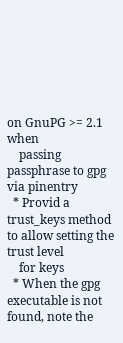on GnuPG >= 2.1 when
    passing passphrase to gpg via pinentry
  * Provid a trust_keys method to allow setting the trust level
    for keys
  * When the gpg executable is not found, note the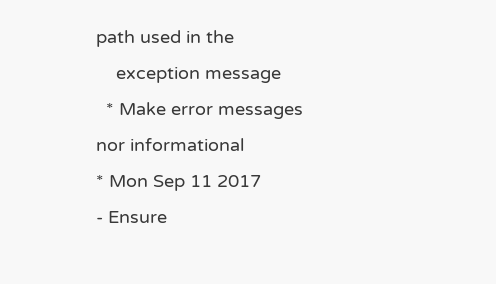path used in the
    exception message
  * Make error messages nor informational
* Mon Sep 11 2017
- Ensure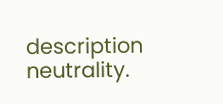description neutrality.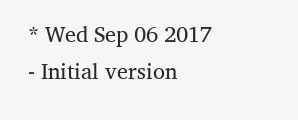* Wed Sep 06 2017
- Initial version